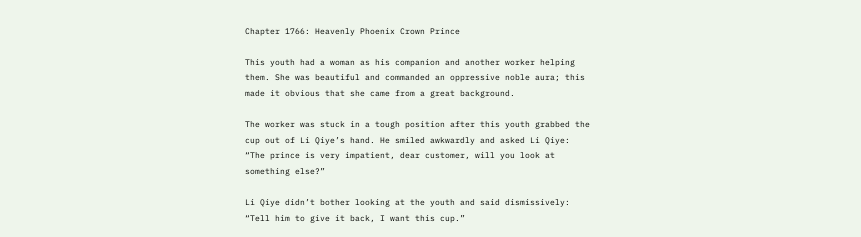Chapter 1766: Heavenly Phoenix Crown Prince

This youth had a woman as his companion and another worker helping them. She was beautiful and commanded an oppressive noble aura; this made it obvious that she came from a great background.

The worker was stuck in a tough position after this youth grabbed the cup out of Li Qiye’s hand. He smiled awkwardly and asked Li Qiye: “The prince is very impatient, dear customer, will you look at something else?”

Li Qiye didn’t bother looking at the youth and said dismissively: “Tell him to give it back, I want this cup.”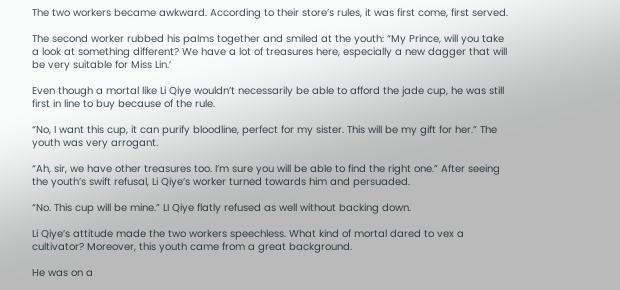The two workers became awkward. According to their store’s rules, it was first come, first served.

The second worker rubbed his palms together and smiled at the youth: “My Prince, will you take a look at something different? We have a lot of treasures here, especially a new dagger that will be very suitable for Miss Lin.’

Even though a mortal like Li Qiye wouldn’t necessarily be able to afford the jade cup, he was still first in line to buy because of the rule.

“No, I want this cup, it can purify bloodline, perfect for my sister. This will be my gift for her.” The youth was very arrogant.

“Ah, sir, we have other treasures too. I’m sure you will be able to find the right one.” After seeing the youth’s swift refusal, Li Qiye’s worker turned towards him and persuaded.

“No. This cup will be mine.” LI Qiye flatly refused as well without backing down.

Li Qiye’s attitude made the two workers speechless. What kind of mortal dared to vex a cultivator? Moreover, this youth came from a great background.

He was on a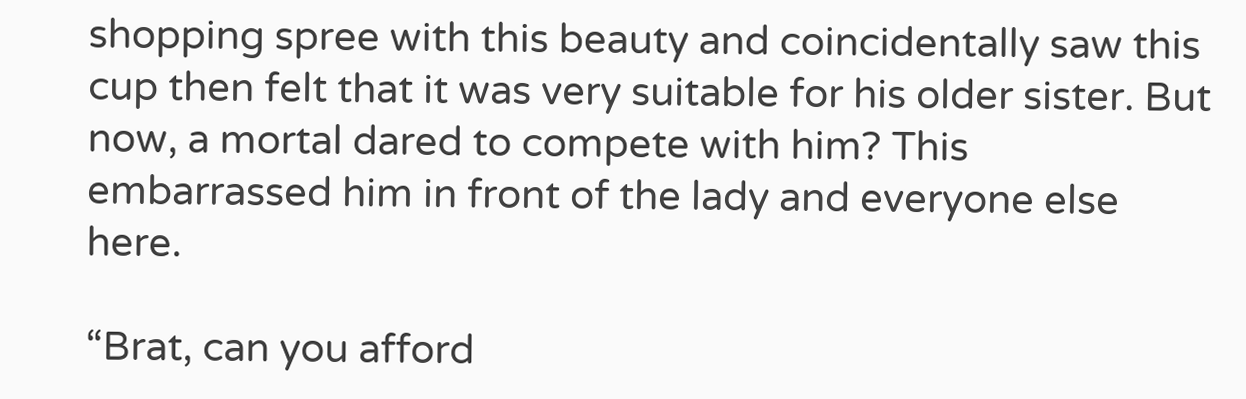shopping spree with this beauty and coincidentally saw this cup then felt that it was very suitable for his older sister. But now, a mortal dared to compete with him? This embarrassed him in front of the lady and everyone else here.

“Brat, can you afford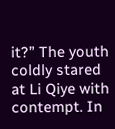it?” The youth coldly stared at Li Qiye with contempt. In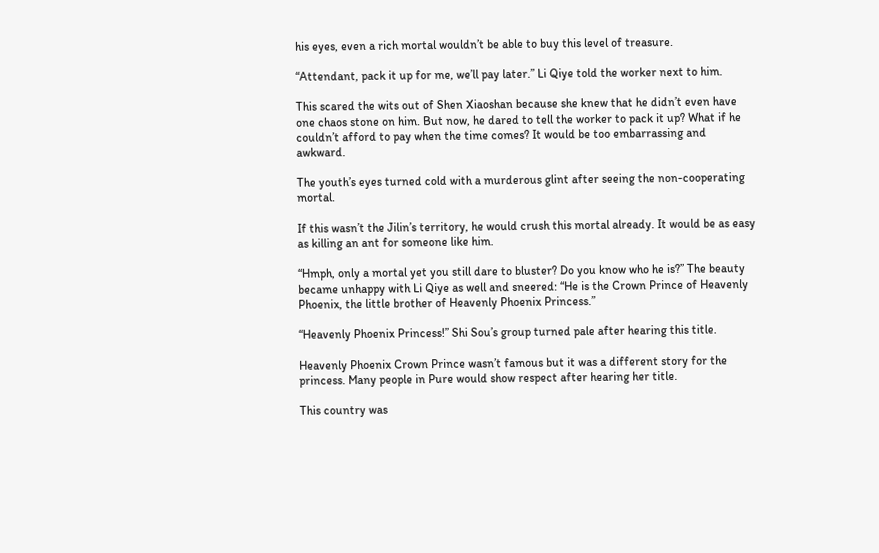his eyes, even a rich mortal wouldn’t be able to buy this level of treasure.

“Attendant, pack it up for me, we’ll pay later.” Li Qiye told the worker next to him.

This scared the wits out of Shen Xiaoshan because she knew that he didn’t even have one chaos stone on him. But now, he dared to tell the worker to pack it up? What if he couldn’t afford to pay when the time comes? It would be too embarrassing and awkward.

The youth’s eyes turned cold with a murderous glint after seeing the non-cooperating mortal.

If this wasn’t the Jilin’s territory, he would crush this mortal already. It would be as easy as killing an ant for someone like him.

“Hmph, only a mortal yet you still dare to bluster? Do you know who he is?” The beauty became unhappy with Li Qiye as well and sneered: “He is the Crown Prince of Heavenly Phoenix, the little brother of Heavenly Phoenix Princess.”

“Heavenly Phoenix Princess!” Shi Sou’s group turned pale after hearing this title.

Heavenly Phoenix Crown Prince wasn’t famous but it was a different story for the princess. Many people in Pure would show respect after hearing her title.

This country was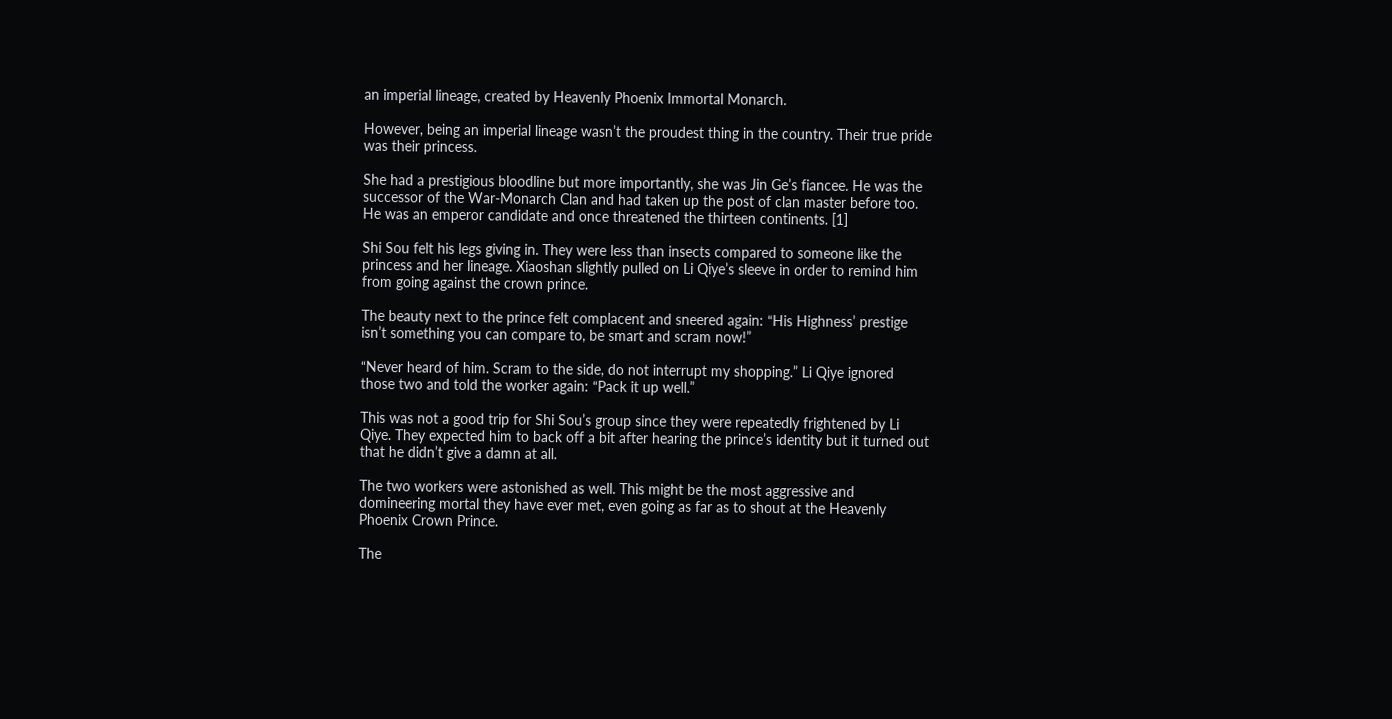an imperial lineage, created by Heavenly Phoenix Immortal Monarch.

However, being an imperial lineage wasn’t the proudest thing in the country. Their true pride was their princess.

She had a prestigious bloodline but more importantly, she was Jin Ge’s fiancee. He was the successor of the War-Monarch Clan and had taken up the post of clan master before too. He was an emperor candidate and once threatened the thirteen continents. [1]

Shi Sou felt his legs giving in. They were less than insects compared to someone like the princess and her lineage. Xiaoshan slightly pulled on Li Qiye’s sleeve in order to remind him from going against the crown prince.

The beauty next to the prince felt complacent and sneered again: “His Highness’ prestige isn’t something you can compare to, be smart and scram now!”

“Never heard of him. Scram to the side, do not interrupt my shopping.” Li Qiye ignored those two and told the worker again: “Pack it up well.”

This was not a good trip for Shi Sou’s group since they were repeatedly frightened by Li Qiye. They expected him to back off a bit after hearing the prince’s identity but it turned out that he didn’t give a damn at all.

The two workers were astonished as well. This might be the most aggressive and domineering mortal they have ever met, even going as far as to shout at the Heavenly Phoenix Crown Prince.

The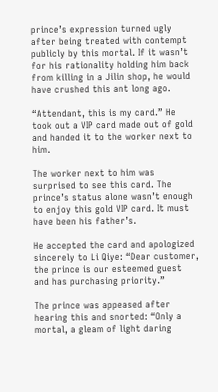prince’s expression turned ugly after being treated with contempt publicly by this mortal. If it wasn’t for his rationality holding him back from killing in a Jilin shop, he would have crushed this ant long ago.

“Attendant, this is my card.” He took out a VIP card made out of gold and handed it to the worker next to him.

The worker next to him was surprised to see this card. The prince’s status alone wasn’t enough to enjoy this gold VIP card. It must have been his father’s.

He accepted the card and apologized sincerely to Li Qiye: “Dear customer, the prince is our esteemed guest and has purchasing priority.”

The prince was appeased after hearing this and snorted: “Only a mortal, a gleam of light daring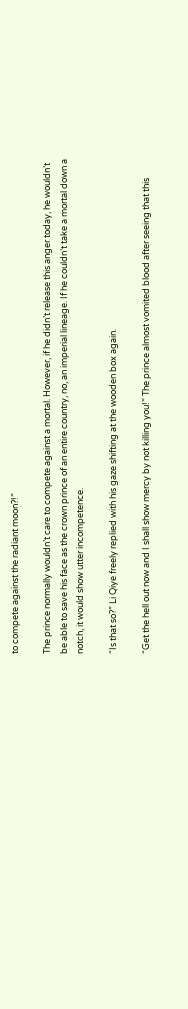to compete against the radiant moon?!”

The prince normally wouldn’t care to compete against a mortal. However, if he didn’t release this anger today, he wouldn’t be able to save his face as the crown prince of an entire country, no, an imperial lineage. If he couldn’t take a mortal down a notch, it would show utter incompetence.

“Is that so?” Li Qiye freely replied with his gaze shifting at the wooden box again.

“Get the hell out now and I shall show mercy by not killing you!” The prince almost vomited blood after seeing that this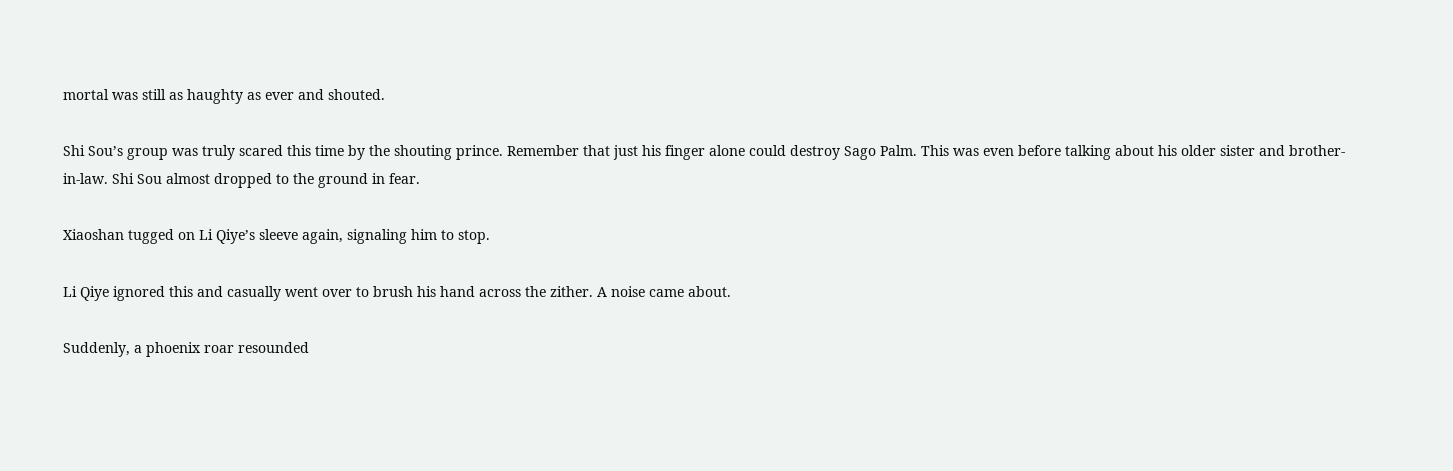mortal was still as haughty as ever and shouted.

Shi Sou’s group was truly scared this time by the shouting prince. Remember that just his finger alone could destroy Sago Palm. This was even before talking about his older sister and brother-in-law. Shi Sou almost dropped to the ground in fear.

Xiaoshan tugged on Li Qiye’s sleeve again, signaling him to stop.

Li Qiye ignored this and casually went over to brush his hand across the zither. A noise came about.

Suddenly, a phoenix roar resounded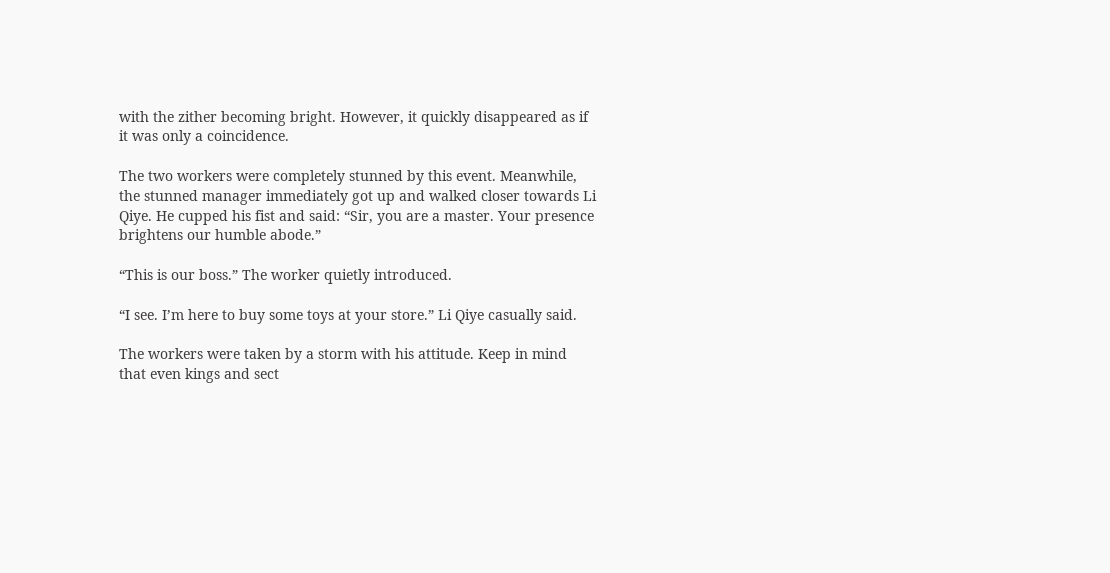with the zither becoming bright. However, it quickly disappeared as if it was only a coincidence.

The two workers were completely stunned by this event. Meanwhile, the stunned manager immediately got up and walked closer towards Li Qiye. He cupped his fist and said: “Sir, you are a master. Your presence brightens our humble abode.”

“This is our boss.” The worker quietly introduced.

“I see. I’m here to buy some toys at your store.” Li Qiye casually said.

The workers were taken by a storm with his attitude. Keep in mind that even kings and sect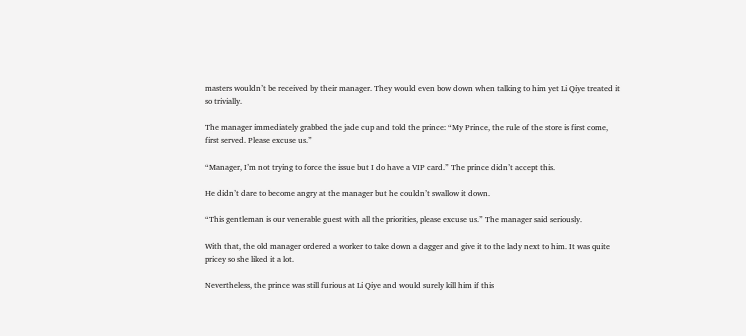masters wouldn’t be received by their manager. They would even bow down when talking to him yet Li Qiye treated it so trivially.

The manager immediately grabbed the jade cup and told the prince: “My Prince, the rule of the store is first come, first served. Please excuse us.”

“Manager, I’m not trying to force the issue but I do have a VIP card.” The prince didn’t accept this.

He didn’t dare to become angry at the manager but he couldn’t swallow it down.

“This gentleman is our venerable guest with all the priorities, please excuse us.” The manager said seriously.

With that, the old manager ordered a worker to take down a dagger and give it to the lady next to him. It was quite pricey so she liked it a lot.

Nevertheless, the prince was still furious at Li Qiye and would surely kill him if this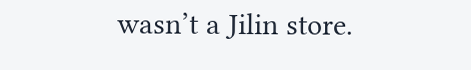wasn’t a Jilin store.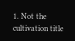1. Not the cultivation title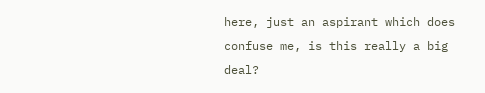here, just an aspirant which does confuse me, is this really a big deal?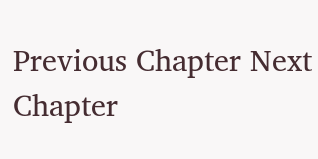Previous Chapter Next Chapter